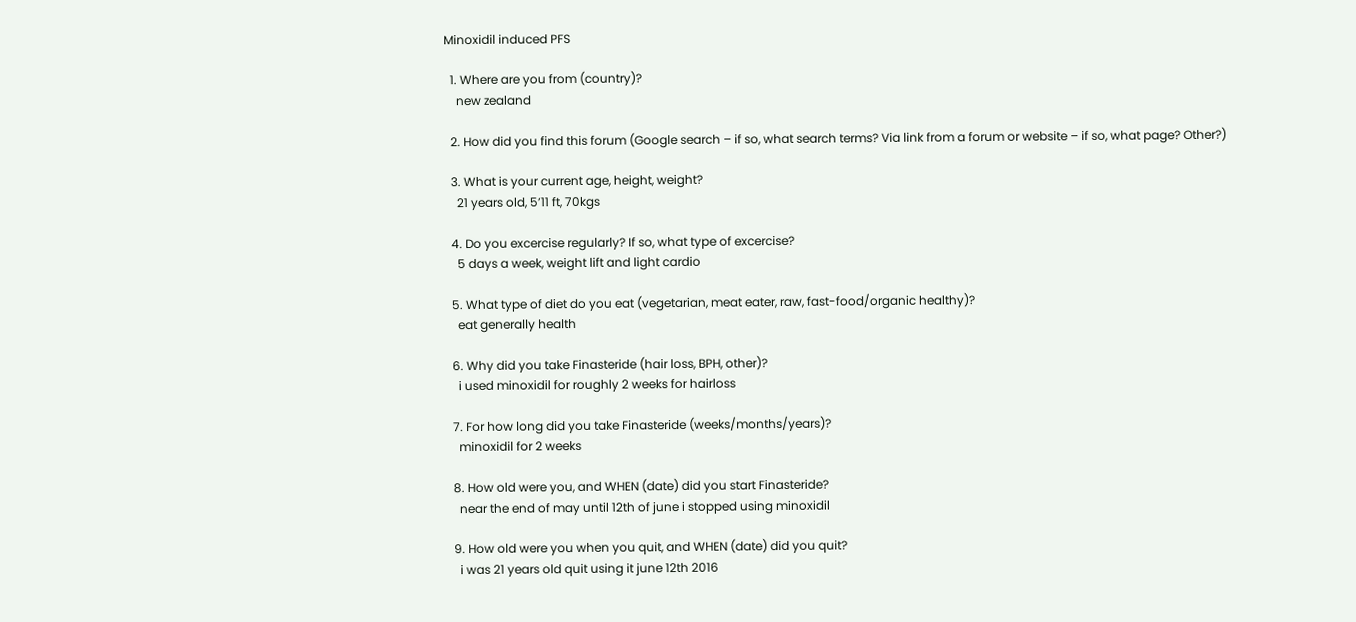Minoxidil induced PFS

  1. Where are you from (country)?
    new zealand

  2. How did you find this forum (Google search – if so, what search terms? Via link from a forum or website – if so, what page? Other?)

  3. What is your current age, height, weight?
    21 years old, 5’11 ft, 70kgs

  4. Do you excercise regularly? If so, what type of excercise?
    5 days a week, weight lift and light cardio

  5. What type of diet do you eat (vegetarian, meat eater, raw, fast-food/organic healthy)?
    eat generally health

  6. Why did you take Finasteride (hair loss, BPH, other)?
    i used minoxidil for roughly 2 weeks for hairloss

  7. For how long did you take Finasteride (weeks/months/years)?
    minoxidil for 2 weeks

  8. How old were you, and WHEN (date) did you start Finasteride?
    near the end of may until 12th of june i stopped using minoxidil

  9. How old were you when you quit, and WHEN (date) did you quit?
    i was 21 years old quit using it june 12th 2016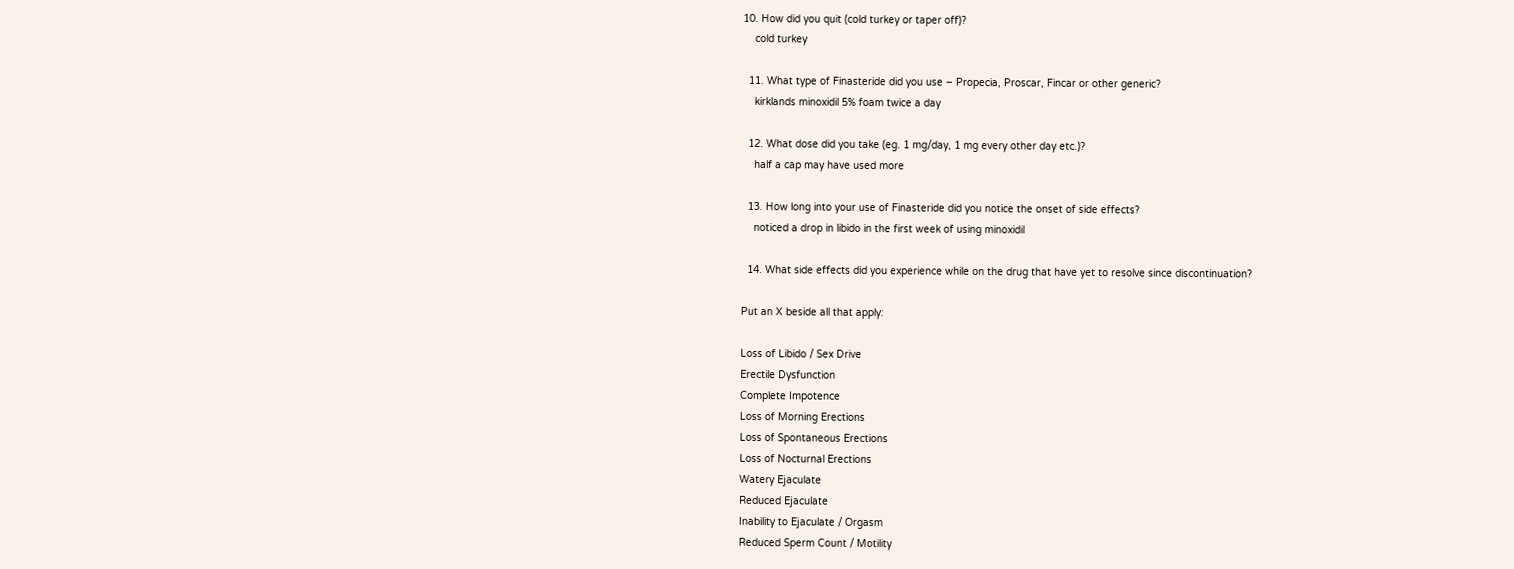10. How did you quit (cold turkey or taper off)?
    cold turkey

  11. What type of Finasteride did you use – Propecia, Proscar, Fincar or other generic?
    kirklands minoxidil 5% foam twice a day

  12. What dose did you take (eg. 1 mg/day, 1 mg every other day etc.)?
    half a cap may have used more

  13. How long into your use of Finasteride did you notice the onset of side effects?
    noticed a drop in libido in the first week of using minoxidil

  14. What side effects did you experience while on the drug that have yet to resolve since discontinuation?

Put an X beside all that apply:

Loss of Libido / Sex Drive
Erectile Dysfunction
Complete Impotence
Loss of Morning Erections
Loss of Spontaneous Erections
Loss of Nocturnal Erections
Watery Ejaculate
Reduced Ejaculate
Inability to Ejaculate / Orgasm
Reduced Sperm Count / Motility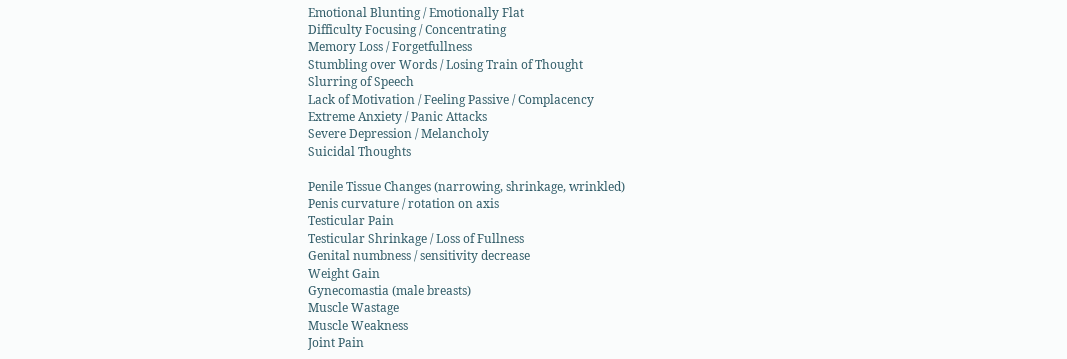Emotional Blunting / Emotionally Flat
Difficulty Focusing / Concentrating
Memory Loss / Forgetfullness
Stumbling over Words / Losing Train of Thought
Slurring of Speech
Lack of Motivation / Feeling Passive / Complacency
Extreme Anxiety / Panic Attacks
Severe Depression / Melancholy
Suicidal Thoughts

Penile Tissue Changes (narrowing, shrinkage, wrinkled)
Penis curvature / rotation on axis
Testicular Pain
Testicular Shrinkage / Loss of Fullness
Genital numbness / sensitivity decrease
Weight Gain
Gynecomastia (male breasts)
Muscle Wastage
Muscle Weakness
Joint Pain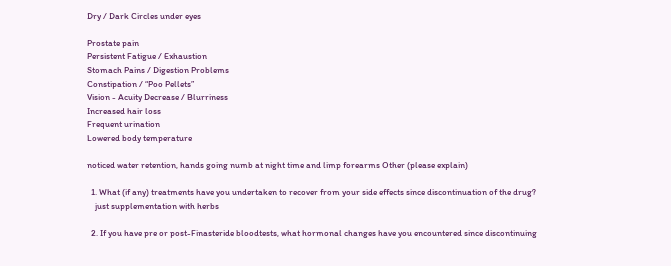Dry / Dark Circles under eyes

Prostate pain
Persistent Fatigue / Exhaustion
Stomach Pains / Digestion Problems
Constipation / “Poo Pellets”
Vision - Acuity Decrease / Blurriness
Increased hair loss
Frequent urination
Lowered body temperature

noticed water retention, hands going numb at night time and limp forearms Other (please explain)

  1. What (if any) treatments have you undertaken to recover from your side effects since discontinuation of the drug?
    just supplementation with herbs

  2. If you have pre or post-Finasteride bloodtests, what hormonal changes have you encountered since discontinuing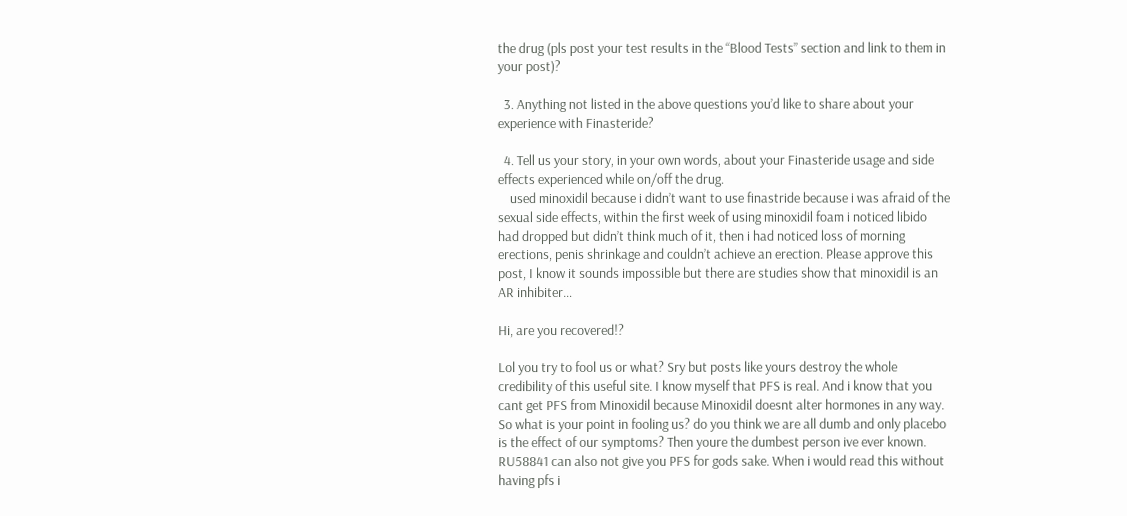the drug (pls post your test results in the “Blood Tests” section and link to them in your post)?

  3. Anything not listed in the above questions you’d like to share about your experience with Finasteride?

  4. Tell us your story, in your own words, about your Finasteride usage and side effects experienced while on/off the drug.
    used minoxidil because i didn’t want to use finastride because i was afraid of the sexual side effects, within the first week of using minoxidil foam i noticed libido had dropped but didn’t think much of it, then i had noticed loss of morning erections, penis shrinkage and couldn’t achieve an erection. Please approve this post, I know it sounds impossible but there are studies show that minoxidil is an AR inhibiter…

Hi, are you recovered!?

Lol you try to fool us or what? Sry but posts like yours destroy the whole credibility of this useful site. I know myself that PFS is real. And i know that you cant get PFS from Minoxidil because Minoxidil doesnt alter hormones in any way. So what is your point in fooling us? do you think we are all dumb and only placebo is the effect of our symptoms? Then youre the dumbest person ive ever known. RU58841 can also not give you PFS for gods sake. When i would read this without having pfs i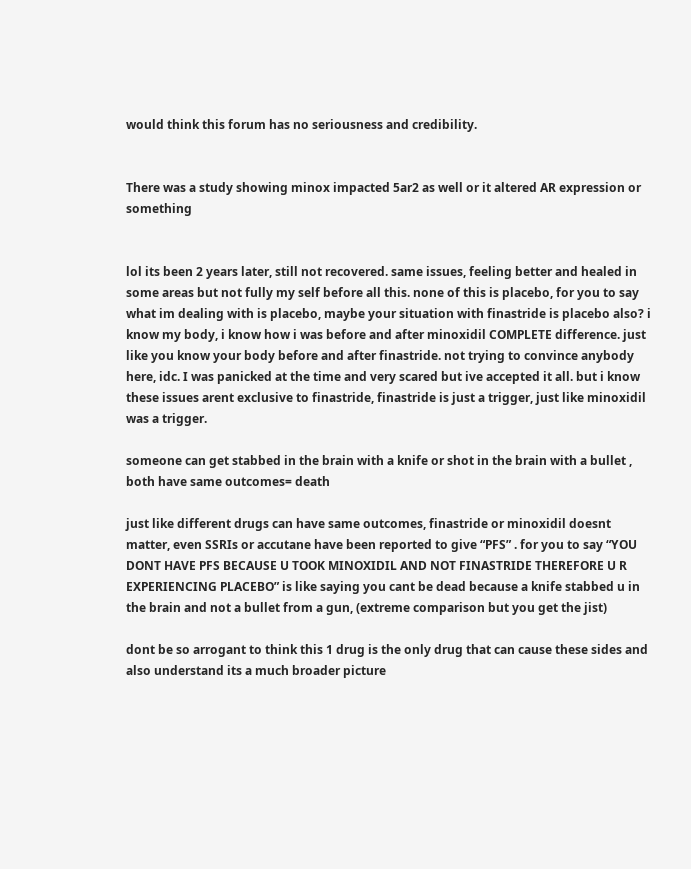would think this forum has no seriousness and credibility.


There was a study showing minox impacted 5ar2 as well or it altered AR expression or something


lol its been 2 years later, still not recovered. same issues, feeling better and healed in some areas but not fully my self before all this. none of this is placebo, for you to say what im dealing with is placebo, maybe your situation with finastride is placebo also? i know my body, i know how i was before and after minoxidil COMPLETE difference. just like you know your body before and after finastride. not trying to convince anybody here, idc. I was panicked at the time and very scared but ive accepted it all. but i know these issues arent exclusive to finastride, finastride is just a trigger, just like minoxidil was a trigger.

someone can get stabbed in the brain with a knife or shot in the brain with a bullet , both have same outcomes= death

just like different drugs can have same outcomes, finastride or minoxidil doesnt matter, even SSRIs or accutane have been reported to give “PFS” . for you to say “YOU DONT HAVE PFS BECAUSE U TOOK MINOXIDIL AND NOT FINASTRIDE THEREFORE U R EXPERIENCING PLACEBO” is like saying you cant be dead because a knife stabbed u in the brain and not a bullet from a gun, (extreme comparison but you get the jist)

dont be so arrogant to think this 1 drug is the only drug that can cause these sides and also understand its a much broader picture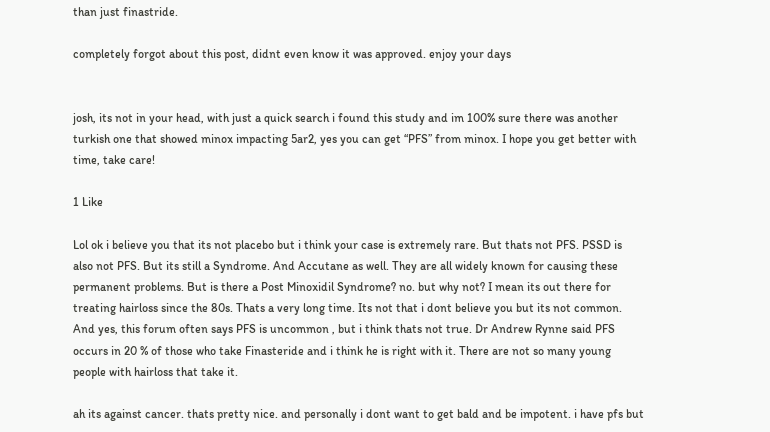than just finastride.

completely forgot about this post, didnt even know it was approved. enjoy your days


josh, its not in your head, with just a quick search i found this study and im 100% sure there was another turkish one that showed minox impacting 5ar2, yes you can get “PFS” from minox. I hope you get better with time, take care!

1 Like

Lol ok i believe you that its not placebo but i think your case is extremely rare. But thats not PFS. PSSD is also not PFS. But its still a Syndrome. And Accutane as well. They are all widely known for causing these permanent problems. But is there a Post Minoxidil Syndrome? no. but why not? I mean its out there for treating hairloss since the 80s. Thats a very long time. Its not that i dont believe you but its not common. And yes, this forum often says PFS is uncommon , but i think thats not true. Dr Andrew Rynne said PFS occurs in 20 % of those who take Finasteride and i think he is right with it. There are not so many young people with hairloss that take it.

ah its against cancer. thats pretty nice. and personally i dont want to get bald and be impotent. i have pfs but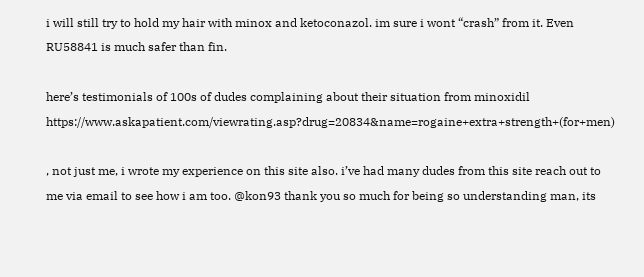i will still try to hold my hair with minox and ketoconazol. im sure i wont “crash” from it. Even RU58841 is much safer than fin.

here’s testimonials of 100s of dudes complaining about their situation from minoxidil https://www.askapatient.com/viewrating.asp?drug=20834&name=rogaine+extra+strength+(for+men)

, not just me, i wrote my experience on this site also. i’ve had many dudes from this site reach out to me via email to see how i am too. @kon93 thank you so much for being so understanding man, its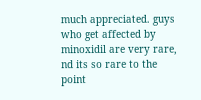much appreciated. guys who get affected by minoxidil are very rare, nd its so rare to the point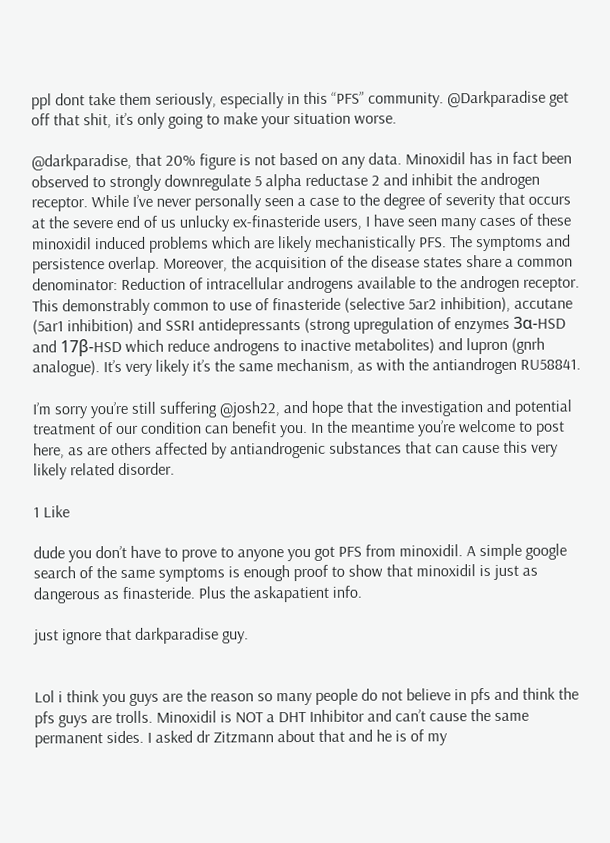ppl dont take them seriously, especially in this “PFS” community. @Darkparadise get off that shit, it’s only going to make your situation worse.

@darkparadise, that 20% figure is not based on any data. Minoxidil has in fact been observed to strongly downregulate 5 alpha reductase 2 and inhibit the androgen receptor. While I’ve never personally seen a case to the degree of severity that occurs at the severe end of us unlucky ex-finasteride users, I have seen many cases of these minoxidil induced problems which are likely mechanistically PFS. The symptoms and persistence overlap. Moreover, the acquisition of the disease states share a common denominator: Reduction of intracellular androgens available to the androgen receptor. This demonstrably common to use of finasteride (selective 5ar2 inhibition), accutane (5ar1 inhibition) and SSRI antidepressants (strong upregulation of enzymes 3α-HSD and 17β-HSD which reduce androgens to inactive metabolites) and lupron (gnrh analogue). It’s very likely it’s the same mechanism, as with the antiandrogen RU58841.

I’m sorry you’re still suffering @josh22, and hope that the investigation and potential treatment of our condition can benefit you. In the meantime you’re welcome to post here, as are others affected by antiandrogenic substances that can cause this very likely related disorder.

1 Like

dude you don’t have to prove to anyone you got PFS from minoxidil. A simple google search of the same symptoms is enough proof to show that minoxidil is just as dangerous as finasteride. Plus the askapatient info.

just ignore that darkparadise guy.


Lol i think you guys are the reason so many people do not believe in pfs and think the pfs guys are trolls. Minoxidil is NOT a DHT Inhibitor and can’t cause the same permanent sides. I asked dr Zitzmann about that and he is of my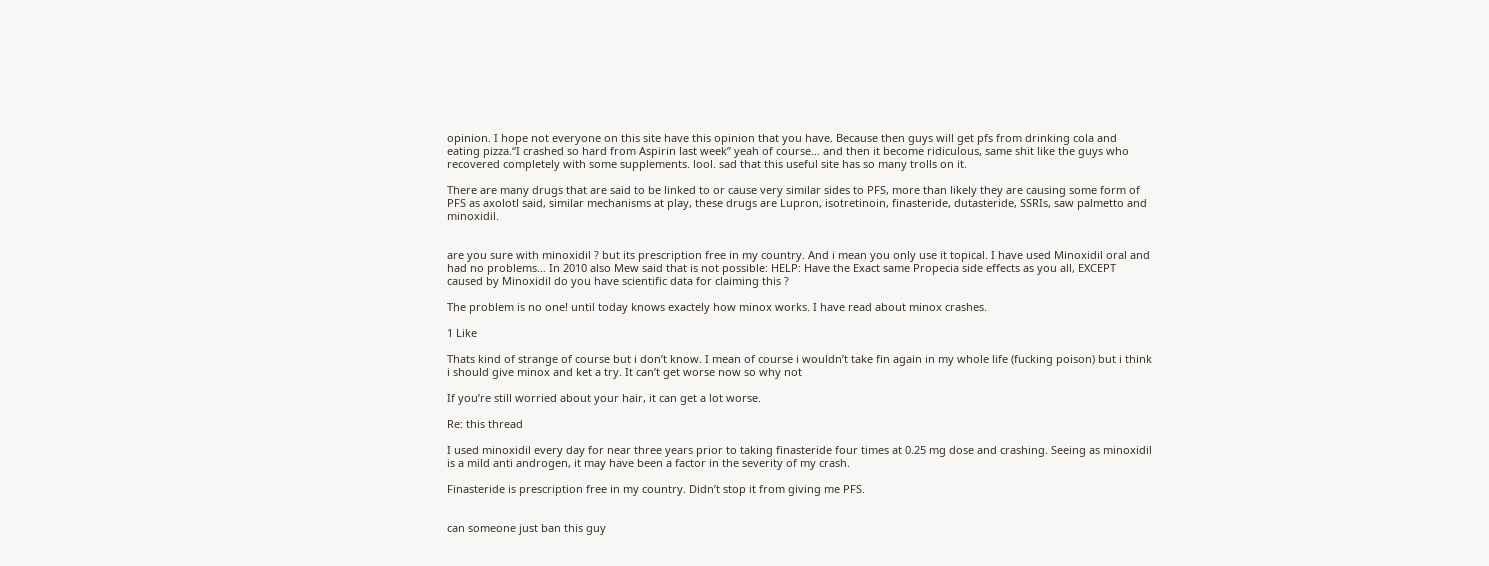opinion. I hope not everyone on this site have this opinion that you have. Because then guys will get pfs from drinking cola and eating pizza.“I crashed so hard from Aspirin last week” yeah of course… and then it become ridiculous, same shit like the guys who recovered completely with some supplements. lool. sad that this useful site has so many trolls on it.

There are many drugs that are said to be linked to or cause very similar sides to PFS, more than likely they are causing some form of PFS as axolotl said, similar mechanisms at play, these drugs are Lupron, isotretinoin, finasteride, dutasteride, SSRIs, saw palmetto and minoxidil.


are you sure with minoxidil ? but its prescription free in my country. And i mean you only use it topical. I have used Minoxidil oral and had no problems… In 2010 also Mew said that is not possible: HELP: Have the Exact same Propecia side effects as you all, EXCEPT caused by Minoxidil do you have scientific data for claiming this ?

The problem is no one! until today knows exactely how minox works. I have read about minox crashes.

1 Like

Thats kind of strange of course but i don’t know. I mean of course i wouldn’t take fin again in my whole life (fucking poison) but i think i should give minox and ket a try. It can’t get worse now so why not

If you’re still worried about your hair, it can get a lot worse.

Re: this thread

I used minoxidil every day for near three years prior to taking finasteride four times at 0.25 mg dose and crashing. Seeing as minoxidil is a mild anti androgen, it may have been a factor in the severity of my crash.

Finasteride is prescription free in my country. Didn’t stop it from giving me PFS.


can someone just ban this guy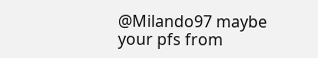@Milando97 maybe your pfs from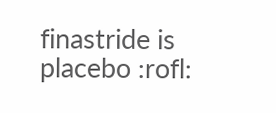finastride is placebo :rofl: